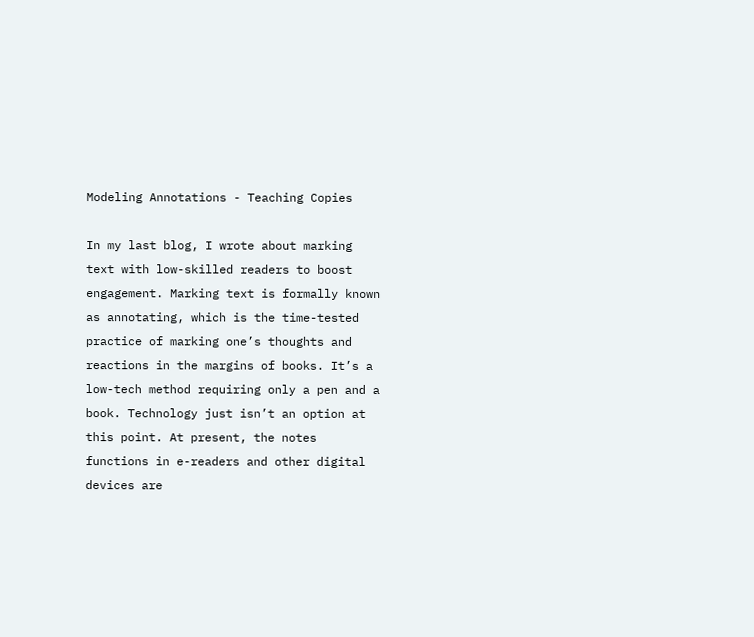Modeling Annotations - Teaching Copies

In my last blog, I wrote about marking text with low-skilled readers to boost engagement. Marking text is formally known as annotating, which is the time-tested practice of marking one’s thoughts and reactions in the margins of books. It’s a low-tech method requiring only a pen and a book. Technology just isn’t an option at this point. At present, the notes functions in e-readers and other digital devices are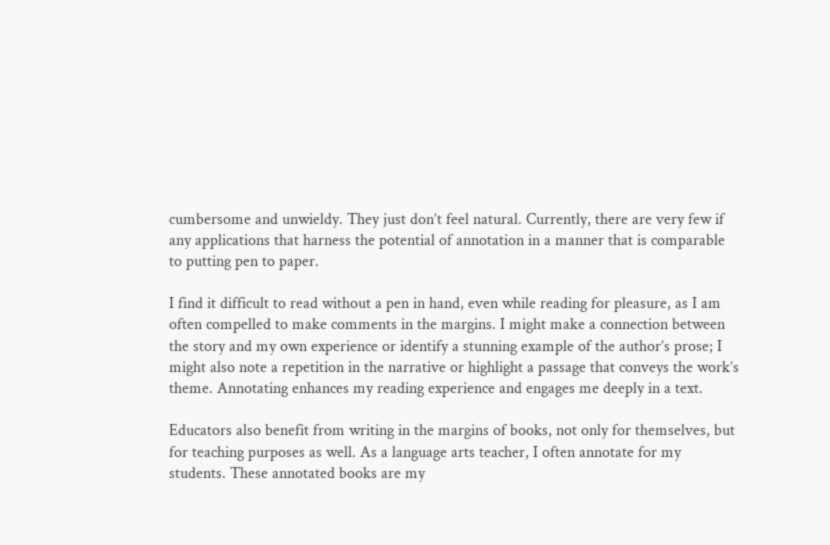cumbersome and unwieldy. They just don’t feel natural. Currently, there are very few if any applications that harness the potential of annotation in a manner that is comparable to putting pen to paper.

I find it difficult to read without a pen in hand, even while reading for pleasure, as I am often compelled to make comments in the margins. I might make a connection between the story and my own experience or identify a stunning example of the author’s prose; I might also note a repetition in the narrative or highlight a passage that conveys the work’s theme. Annotating enhances my reading experience and engages me deeply in a text.

Educators also benefit from writing in the margins of books, not only for themselves, but for teaching purposes as well. As a language arts teacher, I often annotate for my students. These annotated books are my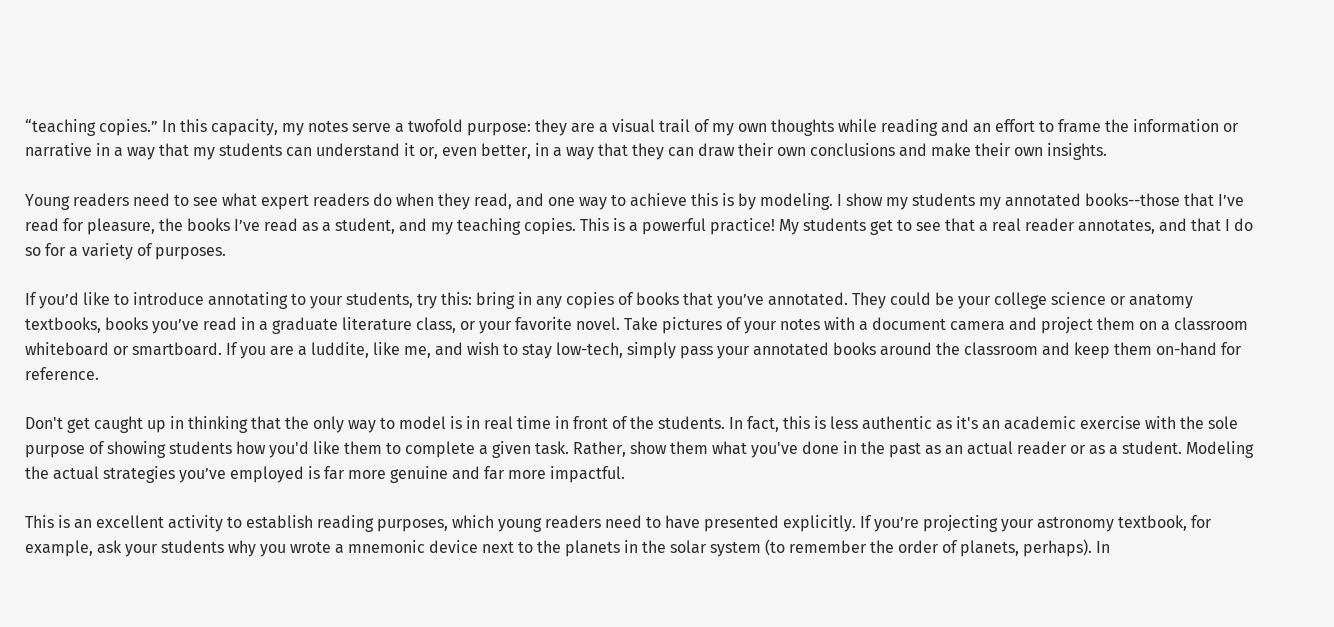“teaching copies.” In this capacity, my notes serve a twofold purpose: they are a visual trail of my own thoughts while reading and an effort to frame the information or narrative in a way that my students can understand it or, even better, in a way that they can draw their own conclusions and make their own insights.

Young readers need to see what expert readers do when they read, and one way to achieve this is by modeling. I show my students my annotated books--those that I’ve read for pleasure, the books I’ve read as a student, and my teaching copies. This is a powerful practice! My students get to see that a real reader annotates, and that I do so for a variety of purposes.

If you’d like to introduce annotating to your students, try this: bring in any copies of books that you’ve annotated. They could be your college science or anatomy textbooks, books you’ve read in a graduate literature class, or your favorite novel. Take pictures of your notes with a document camera and project them on a classroom whiteboard or smartboard. If you are a luddite, like me, and wish to stay low-tech, simply pass your annotated books around the classroom and keep them on-hand for reference.

Don't get caught up in thinking that the only way to model is in real time in front of the students. In fact, this is less authentic as it's an academic exercise with the sole purpose of showing students how you'd like them to complete a given task. Rather, show them what you've done in the past as an actual reader or as a student. Modeling the actual strategies you’ve employed is far more genuine and far more impactful.

This is an excellent activity to establish reading purposes, which young readers need to have presented explicitly. If you’re projecting your astronomy textbook, for example, ask your students why you wrote a mnemonic device next to the planets in the solar system (to remember the order of planets, perhaps). In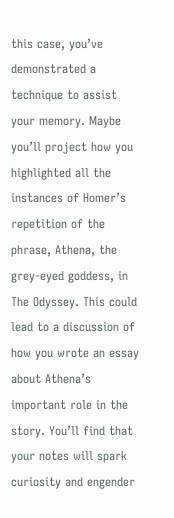this case, you’ve demonstrated a technique to assist your memory. Maybe you’ll project how you highlighted all the instances of Homer’s repetition of the phrase, Athena, the grey-eyed goddess, in The Odyssey. This could lead to a discussion of how you wrote an essay about Athena’s important role in the story. You’ll find that your notes will spark curiosity and engender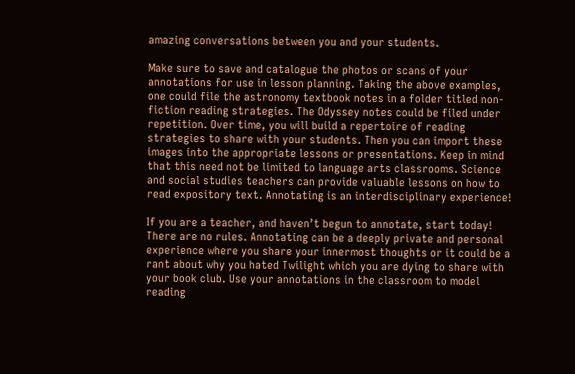amazing conversations between you and your students.

Make sure to save and catalogue the photos or scans of your annotations for use in lesson planning. Taking the above examples, one could file the astronomy textbook notes in a folder titled non-fiction reading strategies. The Odyssey notes could be filed under repetition. Over time, you will build a repertoire of reading strategies to share with your students. Then you can import these images into the appropriate lessons or presentations. Keep in mind that this need not be limited to language arts classrooms. Science and social studies teachers can provide valuable lessons on how to read expository text. Annotating is an interdisciplinary experience!

If you are a teacher, and haven’t begun to annotate, start today! There are no rules. Annotating can be a deeply private and personal experience where you share your innermost thoughts or it could be a rant about why you hated Twilight which you are dying to share with your book club. Use your annotations in the classroom to model reading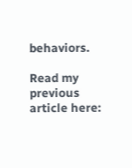behaviors.

Read my previous article here: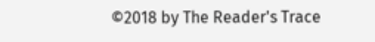©2018 by The Reader's Trace